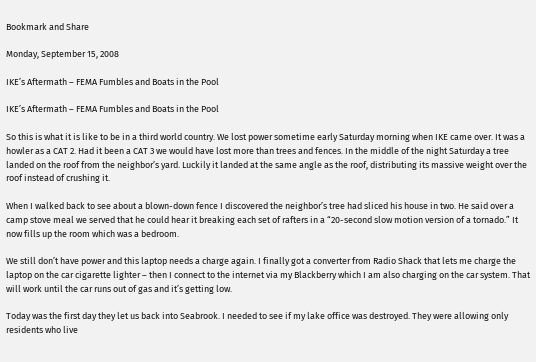Bookmark and Share

Monday, September 15, 2008

IKE’s Aftermath – FEMA Fumbles and Boats in the Pool

IKE’s Aftermath – FEMA Fumbles and Boats in the Pool

So this is what it is like to be in a third world country. We lost power sometime early Saturday morning when IKE came over. It was a howler as a CAT 2. Had it been a CAT 3 we would have lost more than trees and fences. In the middle of the night Saturday a tree landed on the roof from the neighbor’s yard. Luckily it landed at the same angle as the roof, distributing its massive weight over the roof instead of crushing it.

When I walked back to see about a blown-down fence I discovered the neighbor’s tree had sliced his house in two. He said over a camp stove meal we served that he could hear it breaking each set of rafters in a “20-second slow motion version of a tornado.” It now fills up the room which was a bedroom.

We still don’t have power and this laptop needs a charge again. I finally got a converter from Radio Shack that lets me charge the laptop on the car cigarette lighter – then I connect to the internet via my Blackberry which I am also charging on the car system. That will work until the car runs out of gas and it’s getting low.

Today was the first day they let us back into Seabrook. I needed to see if my lake office was destroyed. They were allowing only residents who live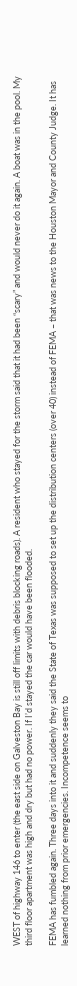WEST of highway 146 to enter (the east side on Galveston Bay is still off limits with debris blocking roads). A resident who stayed for the storm said that it had been “scary” and would never do it again. A boat was in the pool. My third floor apartment was high and dry but had no power. If I’d stayed the car would have been flooded.

FEMA has fumbled again. Three days into it and suddenly they said the State of Texas was supposed to set up the distribution centers (over 40) instead of FEMA – that was news to the Houston Mayor and County Judge. It has learned nothing from prior emergencies. Incompetence seems to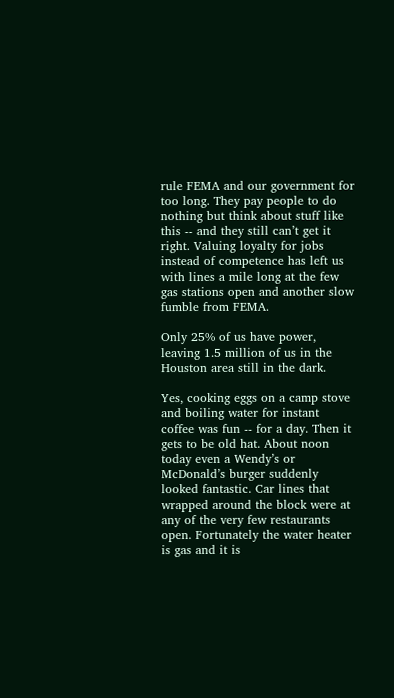rule FEMA and our government for too long. They pay people to do nothing but think about stuff like this -- and they still can’t get it right. Valuing loyalty for jobs instead of competence has left us with lines a mile long at the few gas stations open and another slow fumble from FEMA.

Only 25% of us have power, leaving 1.5 million of us in the Houston area still in the dark.

Yes, cooking eggs on a camp stove and boiling water for instant coffee was fun -- for a day. Then it gets to be old hat. About noon today even a Wendy’s or McDonald’s burger suddenly looked fantastic. Car lines that wrapped around the block were at any of the very few restaurants open. Fortunately the water heater is gas and it is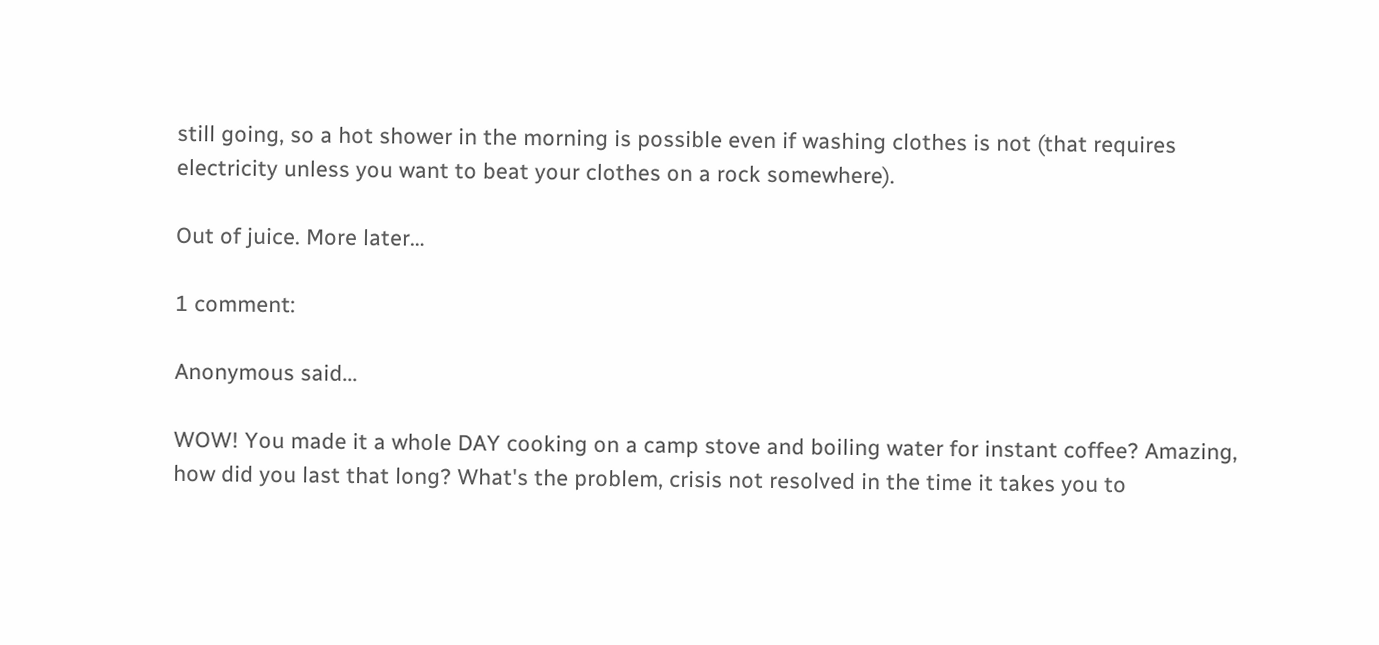still going, so a hot shower in the morning is possible even if washing clothes is not (that requires electricity unless you want to beat your clothes on a rock somewhere).

Out of juice. More later…

1 comment:

Anonymous said...

WOW! You made it a whole DAY cooking on a camp stove and boiling water for instant coffee? Amazing, how did you last that long? What's the problem, crisis not resolved in the time it takes you to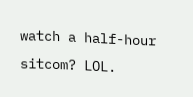watch a half-hour sitcom? LOL.